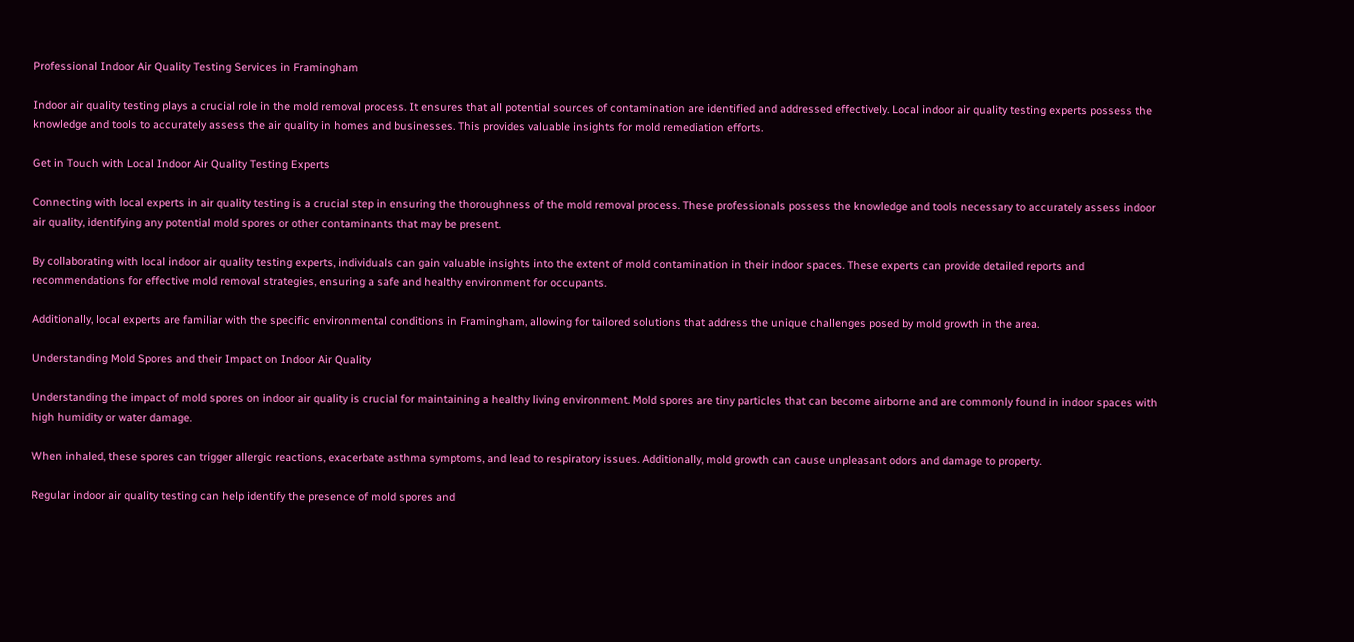Professional Indoor Air Quality Testing Services in Framingham

Indoor air quality testing plays a crucial role in the mold removal process. It ensures that all potential sources of contamination are identified and addressed effectively. Local indoor air quality testing experts possess the knowledge and tools to accurately assess the air quality in homes and businesses. This provides valuable insights for mold remediation efforts.

Get in Touch with Local Indoor Air Quality Testing Experts

Connecting with local experts in air quality testing is a crucial step in ensuring the thoroughness of the mold removal process. These professionals possess the knowledge and tools necessary to accurately assess indoor air quality, identifying any potential mold spores or other contaminants that may be present.

By collaborating with local indoor air quality testing experts, individuals can gain valuable insights into the extent of mold contamination in their indoor spaces. These experts can provide detailed reports and recommendations for effective mold removal strategies, ensuring a safe and healthy environment for occupants.

Additionally, local experts are familiar with the specific environmental conditions in Framingham, allowing for tailored solutions that address the unique challenges posed by mold growth in the area.

Understanding Mold Spores and their Impact on Indoor Air Quality

Understanding the impact of mold spores on indoor air quality is crucial for maintaining a healthy living environment. Mold spores are tiny particles that can become airborne and are commonly found in indoor spaces with high humidity or water damage.

When inhaled, these spores can trigger allergic reactions, exacerbate asthma symptoms, and lead to respiratory issues. Additionally, mold growth can cause unpleasant odors and damage to property.

Regular indoor air quality testing can help identify the presence of mold spores and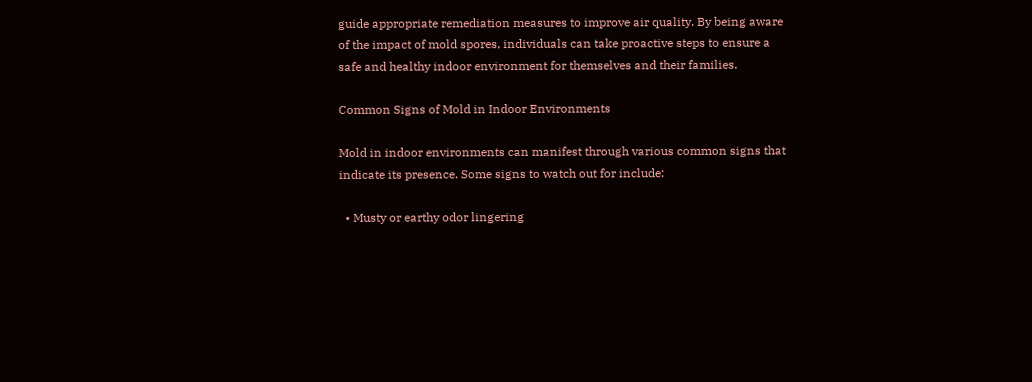guide appropriate remediation measures to improve air quality. By being aware of the impact of mold spores, individuals can take proactive steps to ensure a safe and healthy indoor environment for themselves and their families.

Common Signs of Mold in Indoor Environments

Mold in indoor environments can manifest through various common signs that indicate its presence. Some signs to watch out for include:

  • Musty or earthy odor lingering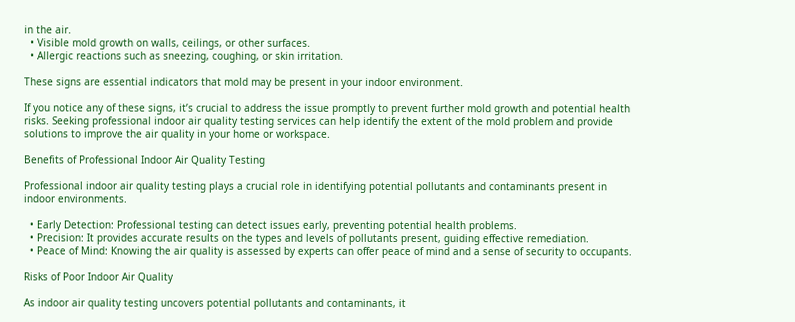in the air.
  • Visible mold growth on walls, ceilings, or other surfaces.
  • Allergic reactions such as sneezing, coughing, or skin irritation.

These signs are essential indicators that mold may be present in your indoor environment.

If you notice any of these signs, it’s crucial to address the issue promptly to prevent further mold growth and potential health risks. Seeking professional indoor air quality testing services can help identify the extent of the mold problem and provide solutions to improve the air quality in your home or workspace.

Benefits of Professional Indoor Air Quality Testing

Professional indoor air quality testing plays a crucial role in identifying potential pollutants and contaminants present in indoor environments.

  • Early Detection: Professional testing can detect issues early, preventing potential health problems.
  • Precision: It provides accurate results on the types and levels of pollutants present, guiding effective remediation.
  • Peace of Mind: Knowing the air quality is assessed by experts can offer peace of mind and a sense of security to occupants.

Risks of Poor Indoor Air Quality

As indoor air quality testing uncovers potential pollutants and contaminants, it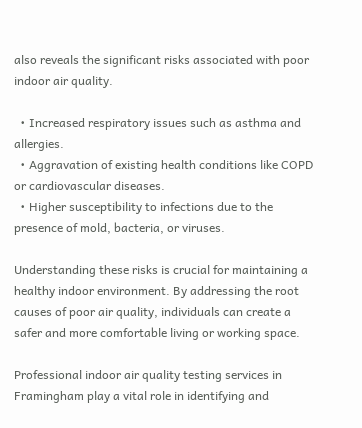also reveals the significant risks associated with poor indoor air quality.

  • Increased respiratory issues such as asthma and allergies.
  • Aggravation of existing health conditions like COPD or cardiovascular diseases.
  • Higher susceptibility to infections due to the presence of mold, bacteria, or viruses.

Understanding these risks is crucial for maintaining a healthy indoor environment. By addressing the root causes of poor air quality, individuals can create a safer and more comfortable living or working space.

Professional indoor air quality testing services in Framingham play a vital role in identifying and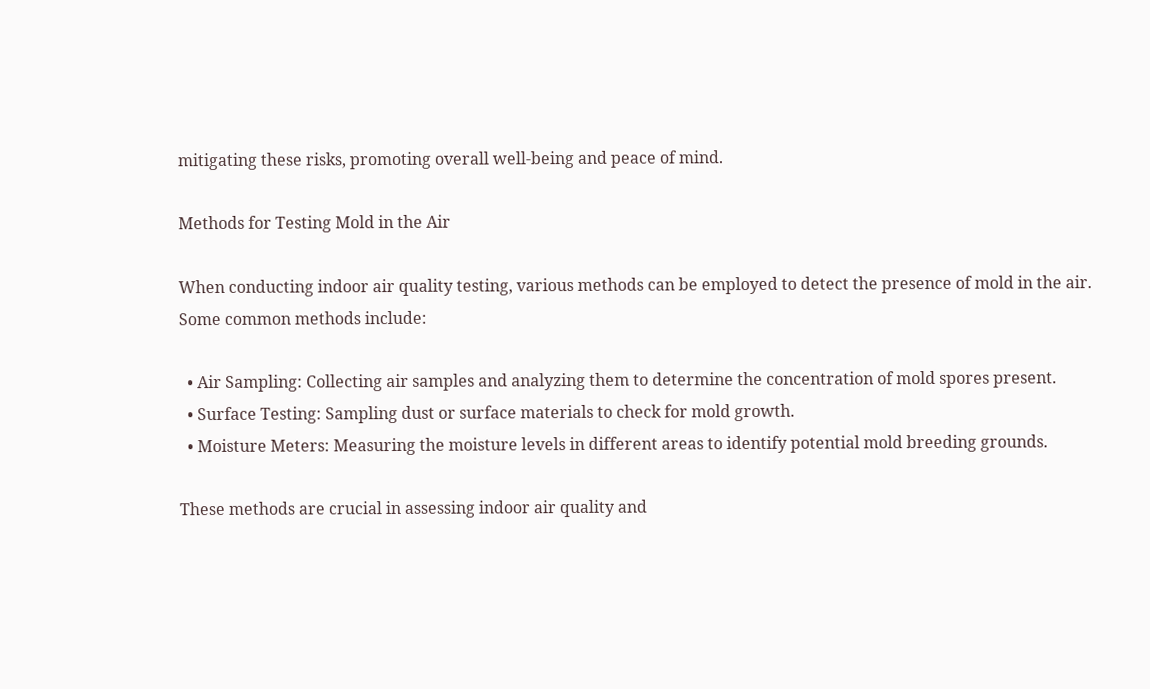mitigating these risks, promoting overall well-being and peace of mind.

Methods for Testing Mold in the Air

When conducting indoor air quality testing, various methods can be employed to detect the presence of mold in the air. Some common methods include:

  • Air Sampling: Collecting air samples and analyzing them to determine the concentration of mold spores present.
  • Surface Testing: Sampling dust or surface materials to check for mold growth.
  • Moisture Meters: Measuring the moisture levels in different areas to identify potential mold breeding grounds.

These methods are crucial in assessing indoor air quality and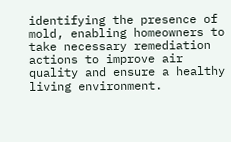identifying the presence of mold, enabling homeowners to take necessary remediation actions to improve air quality and ensure a healthy living environment.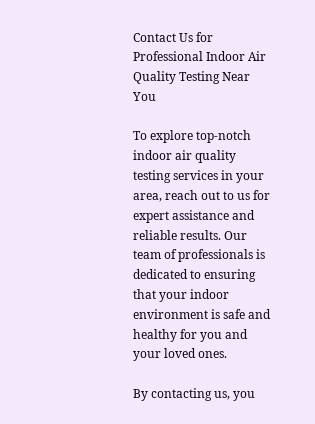Contact Us for Professional Indoor Air Quality Testing Near You

To explore top-notch indoor air quality testing services in your area, reach out to us for expert assistance and reliable results. Our team of professionals is dedicated to ensuring that your indoor environment is safe and healthy for you and your loved ones.

By contacting us, you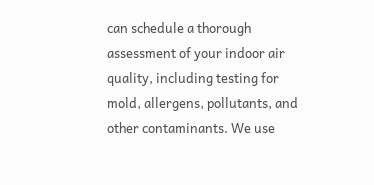can schedule a thorough assessment of your indoor air quality, including testing for mold, allergens, pollutants, and other contaminants. We use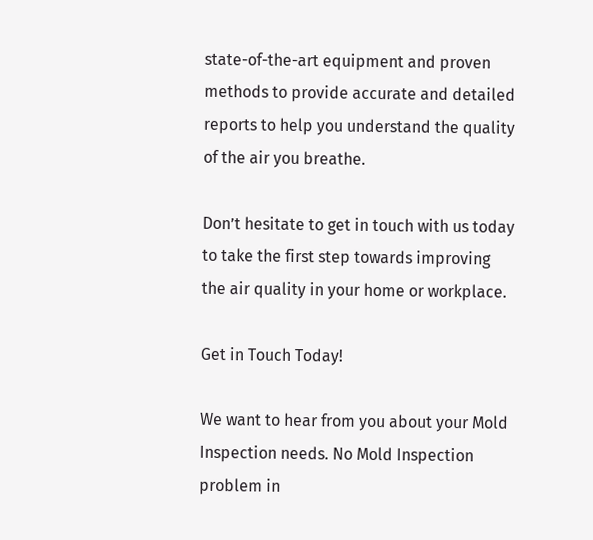state-of-the-art equipment and proven methods to provide accurate and detailed reports to help you understand the quality of the air you breathe.

Don’t hesitate to get in touch with us today to take the first step towards improving the air quality in your home or workplace.

Get in Touch Today!

We want to hear from you about your Mold Inspection needs. No Mold Inspection problem in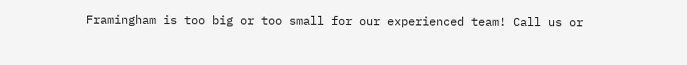Framingham is too big or too small for our experienced team! Call us or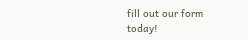fill out our form today!